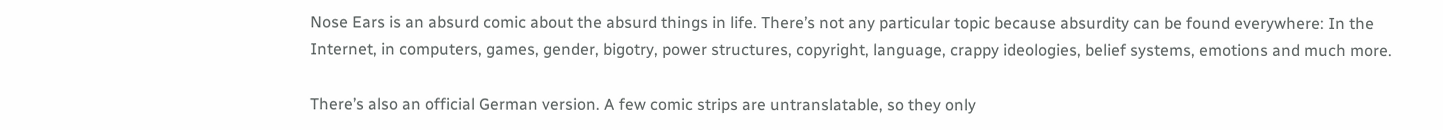Nose Ears is an absurd comic about the absurd things in life. There’s not any particular topic because absurdity can be found everywhere: In the Internet, in computers, games, gender, bigotry, power structures, copyright, language, crappy ideologies, belief systems, emotions and much more.

There’s also an official German version. A few comic strips are untranslatable, so they only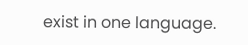exist in one language.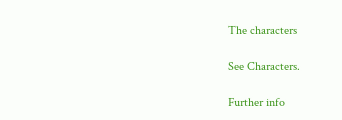The characters

See Characters.

Further info